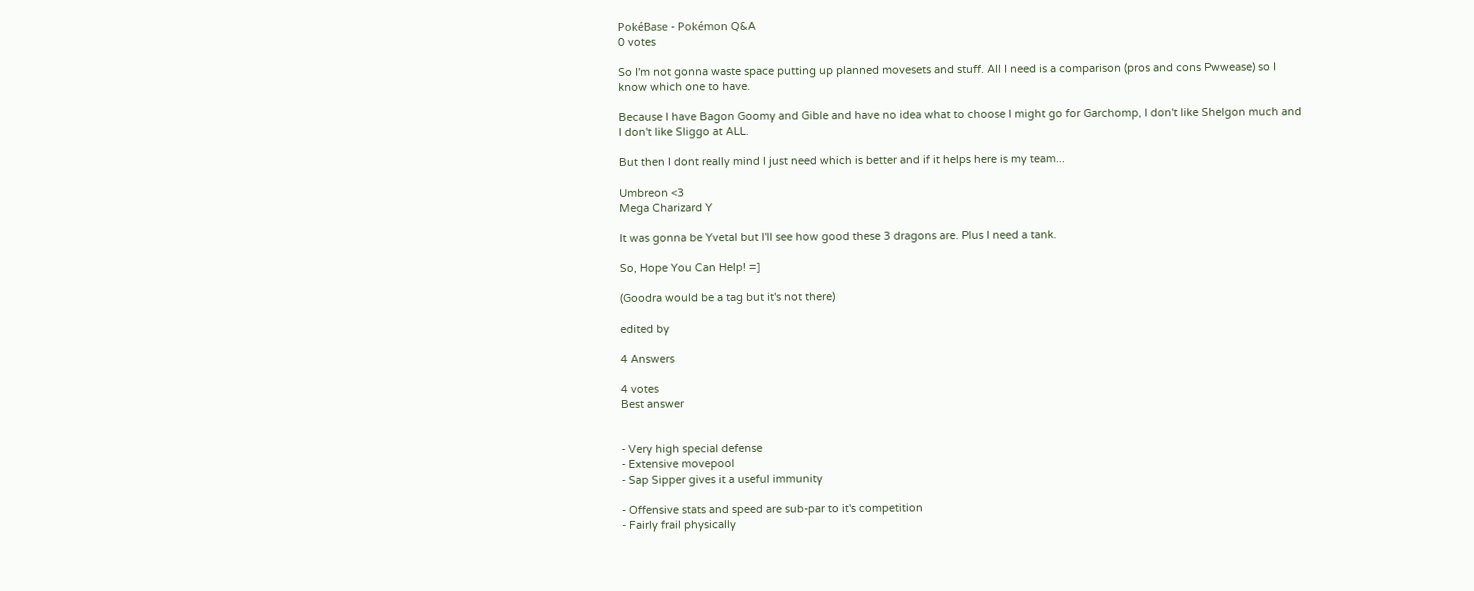PokéBase - Pokémon Q&A
0 votes

So I'm not gonna waste space putting up planned movesets and stuff. All I need is a comparison (pros and cons Pwwease) so I know which one to have.

Because I have Bagon Goomy and Gible and have no idea what to choose I might go for Garchomp, I don't like Shelgon much and I don't like Sliggo at ALL.

But then I dont really mind I just need which is better and if it helps here is my team...

Umbreon <3
Mega Charizard Y

It was gonna be Yvetal but I'll see how good these 3 dragons are. Plus I need a tank.

So, Hope You Can Help! =]

(Goodra would be a tag but it's not there)

edited by

4 Answers

4 votes
Best answer


- Very high special defense
- Extensive movepool
- Sap Sipper gives it a useful immunity

- Offensive stats and speed are sub-par to it's competition
- Fairly frail physically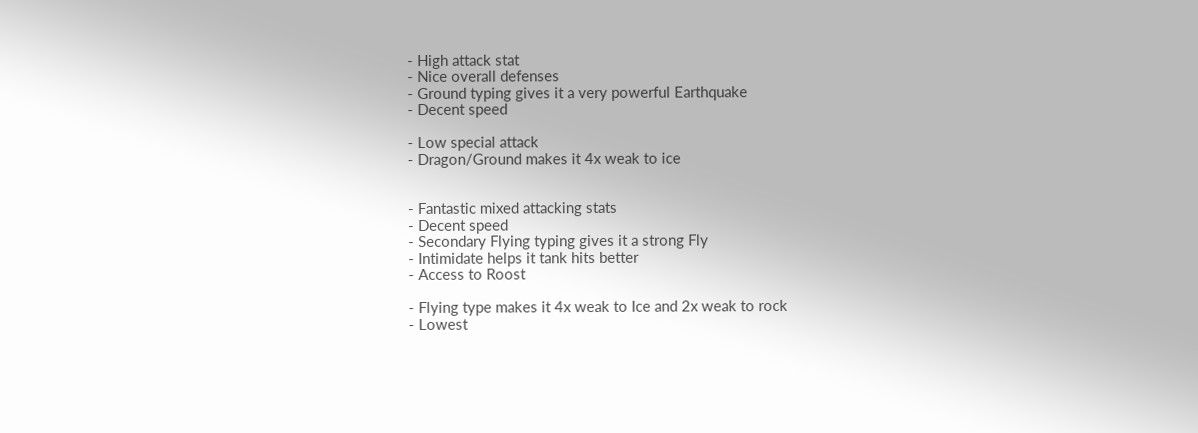- High attack stat
- Nice overall defenses
- Ground typing gives it a very powerful Earthquake
- Decent speed

- Low special attack
- Dragon/Ground makes it 4x weak to ice


- Fantastic mixed attacking stats
- Decent speed
- Secondary Flying typing gives it a strong Fly
- Intimidate helps it tank hits better
- Access to Roost

- Flying type makes it 4x weak to Ice and 2x weak to rock
- Lowest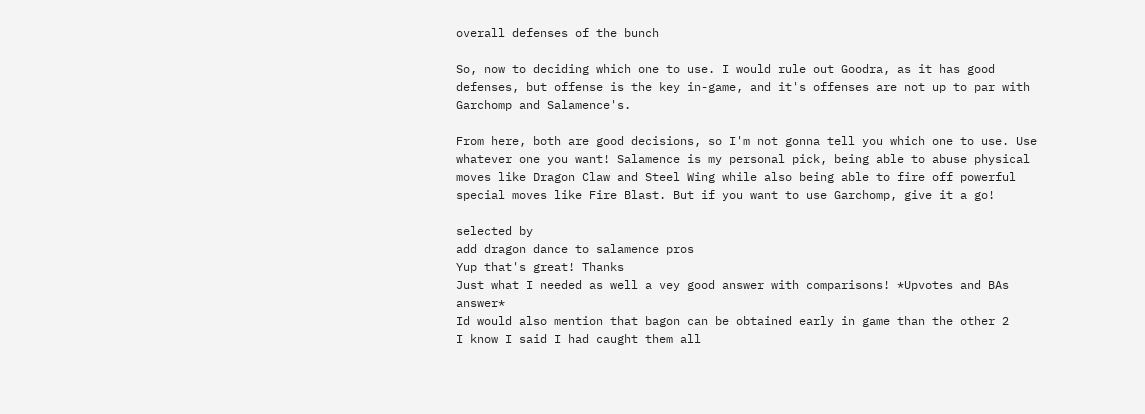overall defenses of the bunch

So, now to deciding which one to use. I would rule out Goodra, as it has good defenses, but offense is the key in-game, and it's offenses are not up to par with Garchomp and Salamence's.

From here, both are good decisions, so I'm not gonna tell you which one to use. Use whatever one you want! Salamence is my personal pick, being able to abuse physical moves like Dragon Claw and Steel Wing while also being able to fire off powerful special moves like Fire Blast. But if you want to use Garchomp, give it a go!

selected by
add dragon dance to salamence pros
Yup that's great! Thanks
Just what I needed as well a vey good answer with comparisons! *Upvotes and BAs answer*
Id would also mention that bagon can be obtained early in game than the other 2
I know I said I had caught them all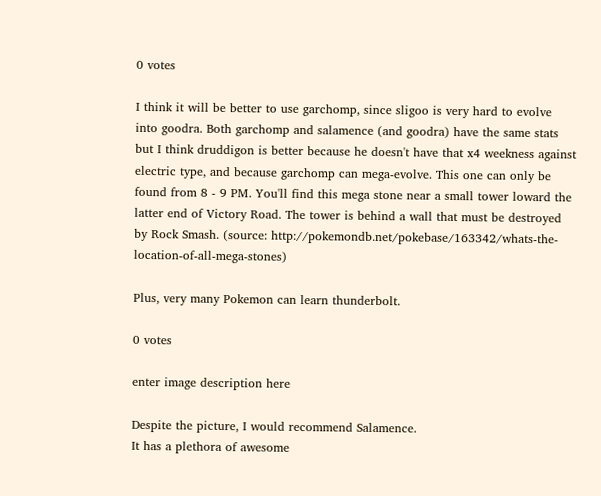0 votes

I think it will be better to use garchomp, since sligoo is very hard to evolve into goodra. Both garchomp and salamence (and goodra) have the same stats but I think druddigon is better because he doesn't have that x4 weekness against electric type, and because garchomp can mega-evolve. This one can only be found from 8 - 9 PM. You'll find this mega stone near a small tower loward the latter end of Victory Road. The tower is behind a wall that must be destroyed by Rock Smash. (source: http://pokemondb.net/pokebase/163342/whats-the-location-of-all-mega-stones)

Plus, very many Pokemon can learn thunderbolt.

0 votes

enter image description here

Despite the picture, I would recommend Salamence.
It has a plethora of awesome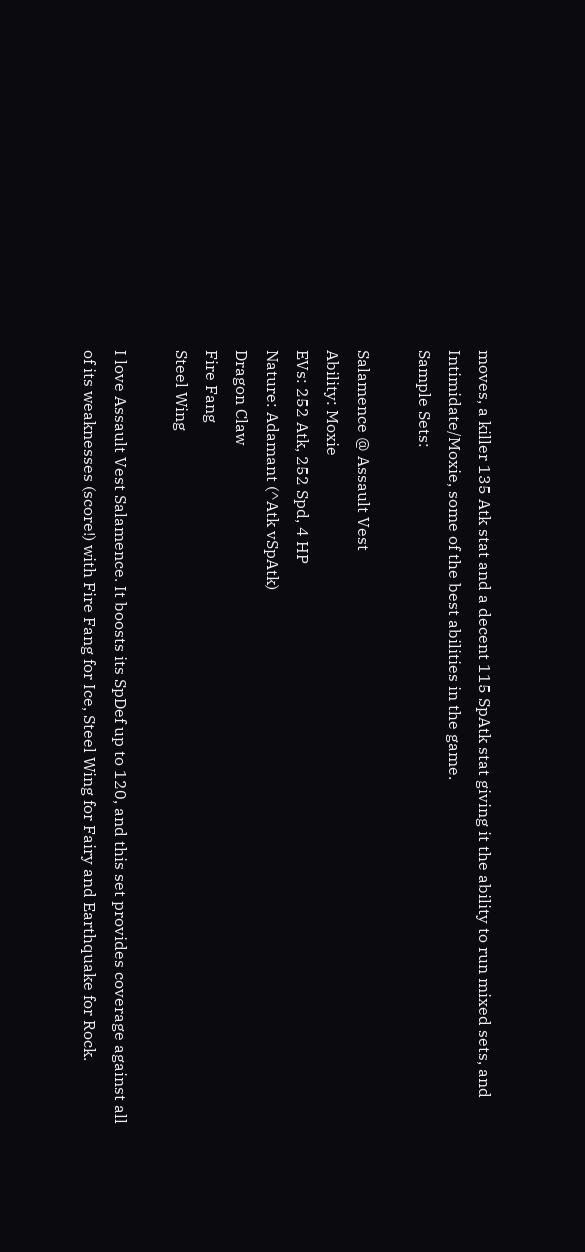moves, a killer 135 Atk stat and a decent 115 SpAtk stat giving it the ability to run mixed sets, and Intimidate/Moxie, some of the best abilities in the game.
Sample Sets:

Salamence @ Assault Vest
Ability: Moxie
EVs: 252 Atk, 252 Spd, 4 HP
Nature: Adamant (^Atk vSpAtk)
Dragon Claw
Fire Fang
Steel Wing

I love Assault Vest Salamence. It boosts its SpDef up to 120, and this set provides coverage against all of its weaknesses (score!) with Fire Fang for Ice, Steel Wing for Fairy and Earthquake for Rock.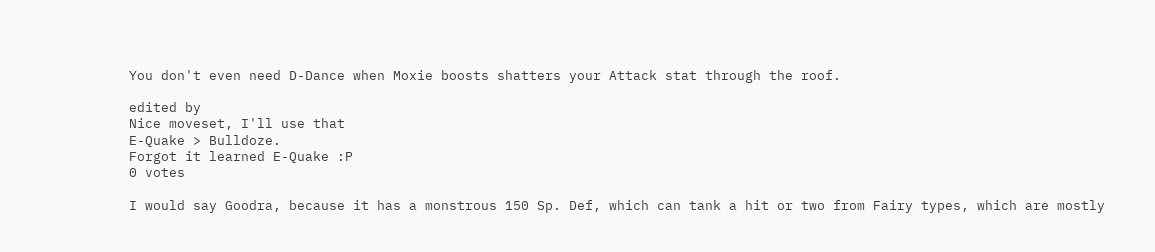You don't even need D-Dance when Moxie boosts shatters your Attack stat through the roof.

edited by
Nice moveset, I'll use that
E-Quake > Bulldoze.
Forgot it learned E-Quake :P
0 votes

I would say Goodra, because it has a monstrous 150 Sp. Def, which can tank a hit or two from Fairy types, which are mostly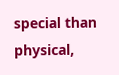special than physical,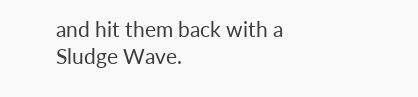and hit them back with a Sludge Wave.